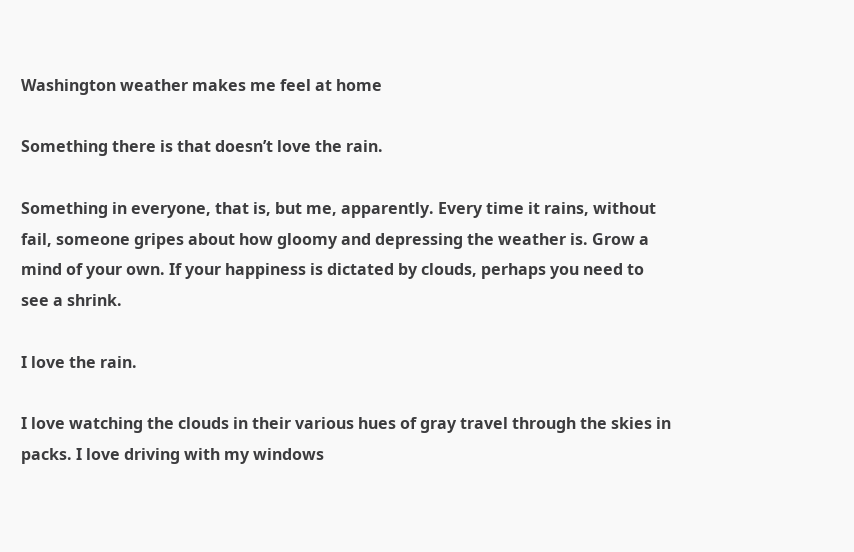Washington weather makes me feel at home

Something there is that doesn’t love the rain.

Something in everyone, that is, but me, apparently. Every time it rains, without fail, someone gripes about how gloomy and depressing the weather is. Grow a mind of your own. If your happiness is dictated by clouds, perhaps you need to see a shrink.

I love the rain.

I love watching the clouds in their various hues of gray travel through the skies in packs. I love driving with my windows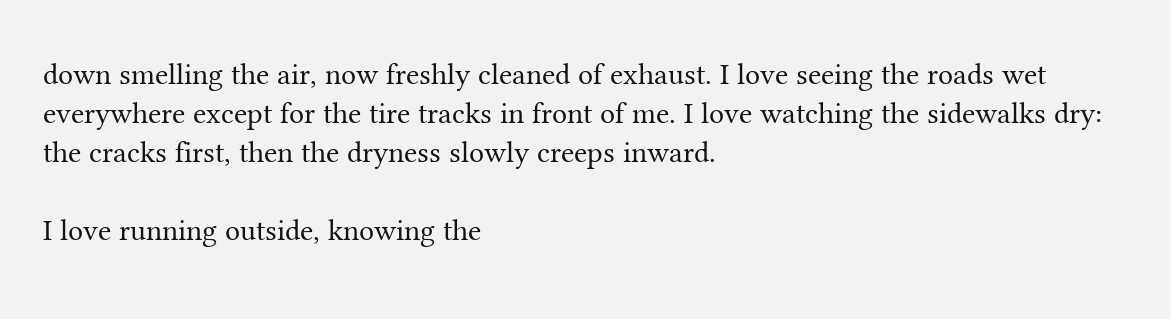down smelling the air, now freshly cleaned of exhaust. I love seeing the roads wet everywhere except for the tire tracks in front of me. I love watching the sidewalks dry: the cracks first, then the dryness slowly creeps inward.

I love running outside, knowing the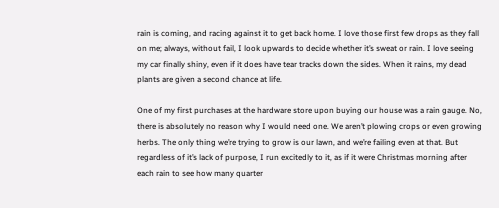rain is coming, and racing against it to get back home. I love those first few drops as they fall on me; always, without fail, I look upwards to decide whether it’s sweat or rain. I love seeing my car finally shiny, even if it does have tear tracks down the sides. When it rains, my dead plants are given a second chance at life.

One of my first purchases at the hardware store upon buying our house was a rain gauge. No, there is absolutely no reason why I would need one. We aren’t plowing crops or even growing herbs. The only thing we’re trying to grow is our lawn, and we’re failing even at that. But regardless of it’s lack of purpose, I run excitedly to it, as if it were Christmas morning after each rain to see how many quarter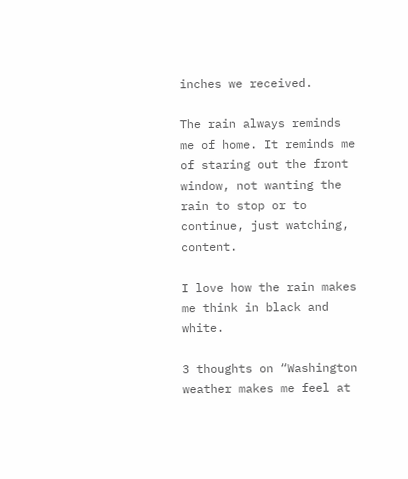inches we received.

The rain always reminds me of home. It reminds me of staring out the front window, not wanting the rain to stop or to continue, just watching, content.

I love how the rain makes me think in black and white.

3 thoughts on “Washington weather makes me feel at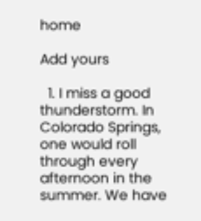home

Add yours

  1. I miss a good thunderstorm. In Colorado Springs, one would roll through every afternoon in the summer. We have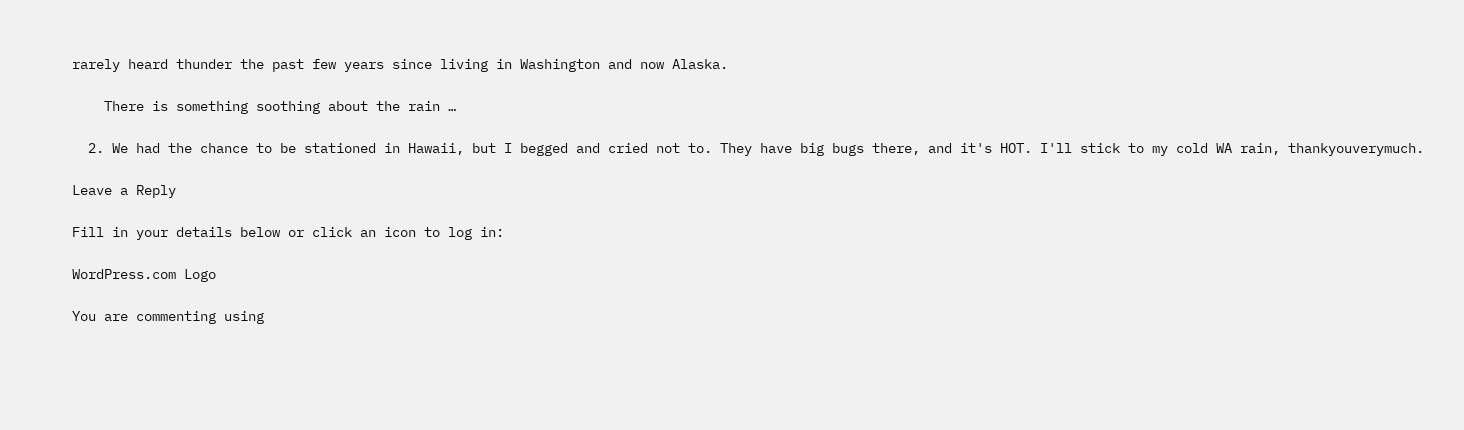rarely heard thunder the past few years since living in Washington and now Alaska.

    There is something soothing about the rain …

  2. We had the chance to be stationed in Hawaii, but I begged and cried not to. They have big bugs there, and it's HOT. I'll stick to my cold WA rain, thankyouverymuch.

Leave a Reply

Fill in your details below or click an icon to log in:

WordPress.com Logo

You are commenting using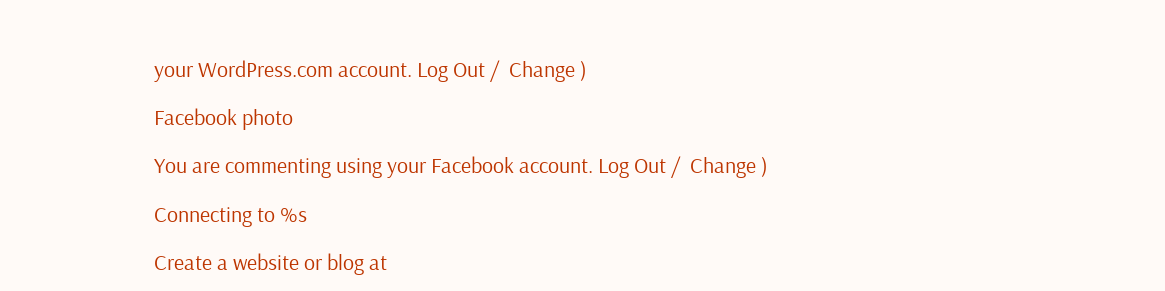your WordPress.com account. Log Out /  Change )

Facebook photo

You are commenting using your Facebook account. Log Out /  Change )

Connecting to %s

Create a website or blog at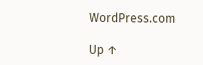WordPress.com

Up ↑